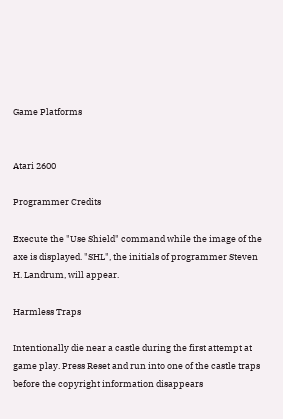Game Platforms


Atari 2600

Programmer Credits

Execute the "Use Shield" command while the image of the axe is displayed. "SHL", the initials of programmer Steven H. Landrum, will appear.

Harmless Traps

Intentionally die near a castle during the first attempt at game play. Press Reset and run into one of the castle traps before the copyright information disappears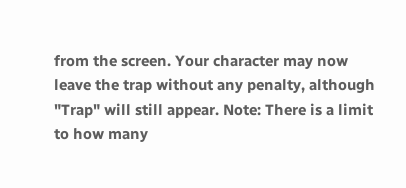from the screen. Your character may now leave the trap without any penalty, although "Trap" will still appear. Note: There is a limit to how many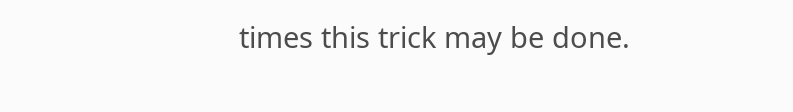times this trick may be done.